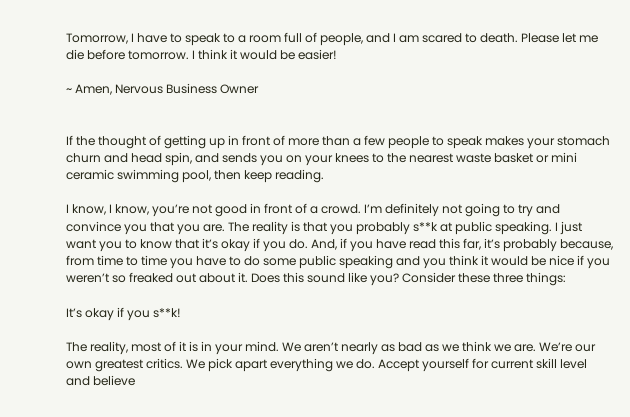Tomorrow, I have to speak to a room full of people, and I am scared to death. Please let me die before tomorrow. I think it would be easier!

~ Amen, Nervous Business Owner


If the thought of getting up in front of more than a few people to speak makes your stomach churn and head spin, and sends you on your knees to the nearest waste basket or mini ceramic swimming pool, then keep reading.

I know, I know, you’re not good in front of a crowd. I’m definitely not going to try and convince you that you are. The reality is that you probably s**k at public speaking. I just want you to know that it’s okay if you do. And, if you have read this far, it’s probably because, from time to time you have to do some public speaking and you think it would be nice if you weren’t so freaked out about it. Does this sound like you? Consider these three things:

It’s okay if you s**k!

The reality, most of it is in your mind. We aren’t nearly as bad as we think we are. We’re our own greatest critics. We pick apart everything we do. Accept yourself for current skill level and believe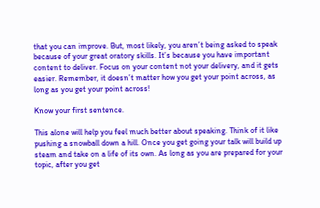that you can improve. But, most likely, you aren’t being asked to speak because of your great oratory skills. It’s because you have important content to deliver. Focus on your content not your delivery, and it gets easier. Remember, it doesn’t matter how you get your point across, as long as you get your point across!

Know your first sentence.

This alone will help you feel much better about speaking. Think of it like pushing a snowball down a hill. Once you get going your talk will build up steam and take on a life of its own. As long as you are prepared for your topic, after you get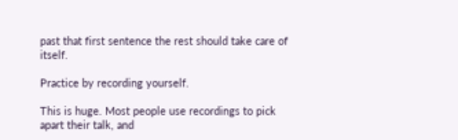past that first sentence the rest should take care of itself.

Practice by recording yourself.

This is huge. Most people use recordings to pick apart their talk, and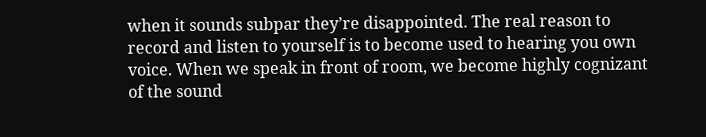when it sounds subpar they’re disappointed. The real reason to record and listen to yourself is to become used to hearing you own voice. When we speak in front of room, we become highly cognizant of the sound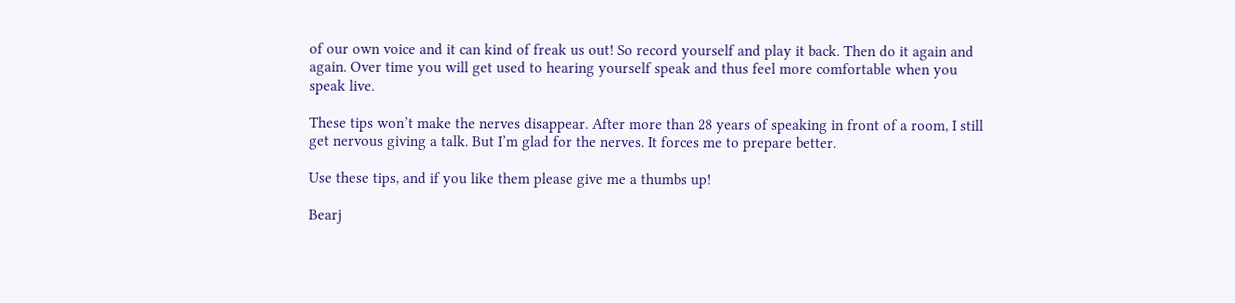of our own voice and it can kind of freak us out! So record yourself and play it back. Then do it again and again. Over time you will get used to hearing yourself speak and thus feel more comfortable when you speak live.

These tips won’t make the nerves disappear. After more than 28 years of speaking in front of a room, I still get nervous giving a talk. But I’m glad for the nerves. It forces me to prepare better.

Use these tips, and if you like them please give me a thumbs up!

Bearj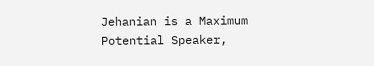Jehanian is a Maximum Potential Speaker,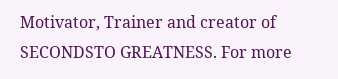Motivator, Trainer and creator of SECONDSTO GREATNESS. For more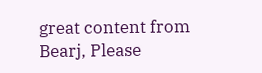great content from Bearj, Please